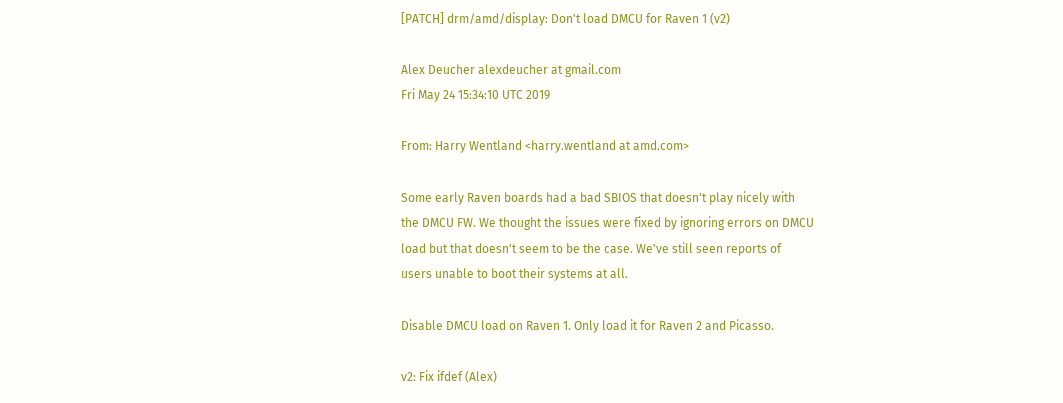[PATCH] drm/amd/display: Don't load DMCU for Raven 1 (v2)

Alex Deucher alexdeucher at gmail.com
Fri May 24 15:34:10 UTC 2019

From: Harry Wentland <harry.wentland at amd.com>

Some early Raven boards had a bad SBIOS that doesn't play nicely with
the DMCU FW. We thought the issues were fixed by ignoring errors on DMCU
load but that doesn't seem to be the case. We've still seen reports of
users unable to boot their systems at all.

Disable DMCU load on Raven 1. Only load it for Raven 2 and Picasso.

v2: Fix ifdef (Alex)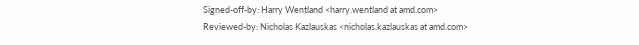Signed-off-by: Harry Wentland <harry.wentland at amd.com>
Reviewed-by: Nicholas Kazlauskas <nicholas.kazlauskas at amd.com>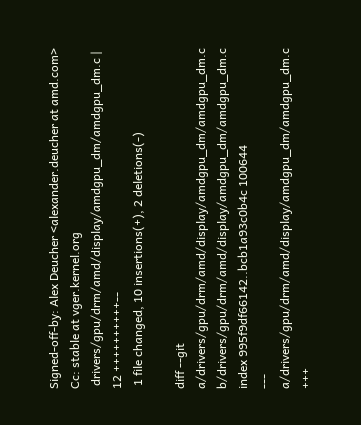Signed-off-by: Alex Deucher <alexander.deucher at amd.com>
Cc: stable at vger.kernel.org
 drivers/gpu/drm/amd/display/amdgpu_dm/amdgpu_dm.c | 12 ++++++++++--
 1 file changed, 10 insertions(+), 2 deletions(-)

diff --git a/drivers/gpu/drm/amd/display/amdgpu_dm/amdgpu_dm.c b/drivers/gpu/drm/amd/display/amdgpu_dm/amdgpu_dm.c
index 995f9df66142..bcb1a93c0b4c 100644
--- a/drivers/gpu/drm/amd/display/amdgpu_dm/amdgpu_dm.c
+++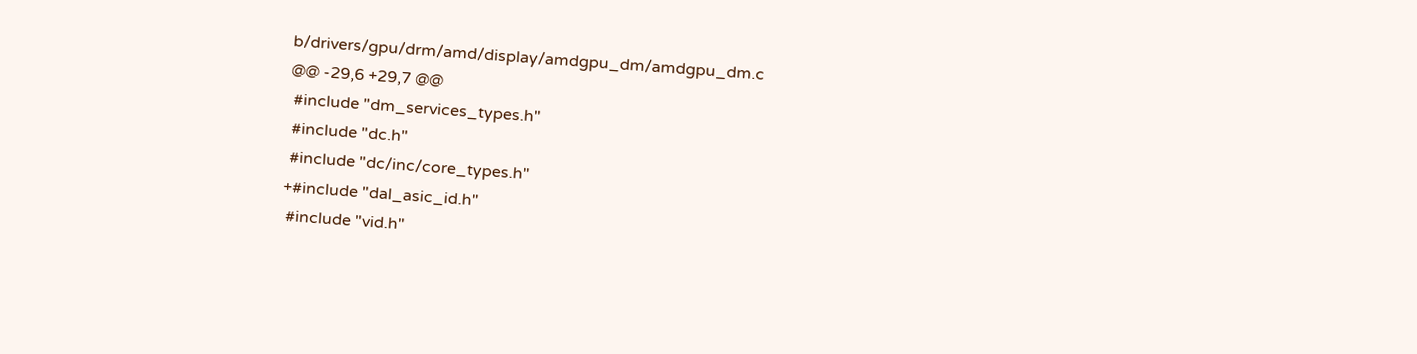b/drivers/gpu/drm/amd/display/amdgpu_dm/amdgpu_dm.c
@@ -29,6 +29,7 @@
 #include "dm_services_types.h"
 #include "dc.h"
 #include "dc/inc/core_types.h"
+#include "dal_asic_id.h"
 #include "vid.h"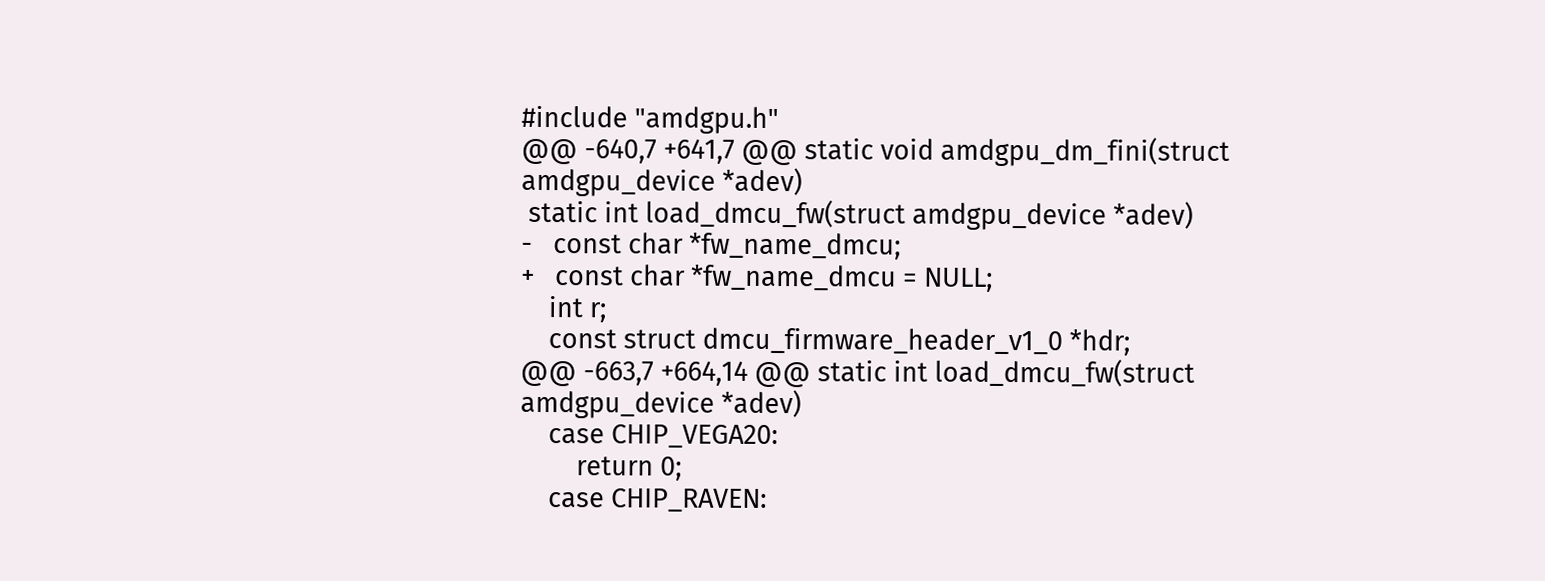#include "amdgpu.h"
@@ -640,7 +641,7 @@ static void amdgpu_dm_fini(struct amdgpu_device *adev)
 static int load_dmcu_fw(struct amdgpu_device *adev)
-   const char *fw_name_dmcu;
+   const char *fw_name_dmcu = NULL;
    int r;
    const struct dmcu_firmware_header_v1_0 *hdr;
@@ -663,7 +664,14 @@ static int load_dmcu_fw(struct amdgpu_device *adev)
    case CHIP_VEGA20:
        return 0;
    case CHIP_RAVEN: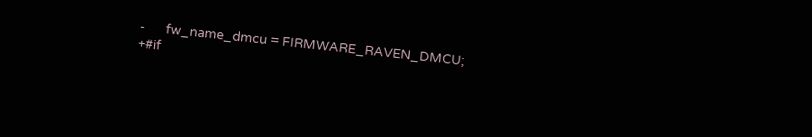-       fw_name_dmcu = FIRMWARE_RAVEN_DMCU;
+#if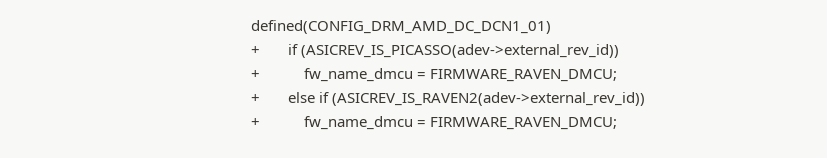defined(CONFIG_DRM_AMD_DC_DCN1_01)
+       if (ASICREV_IS_PICASSO(adev->external_rev_id))
+           fw_name_dmcu = FIRMWARE_RAVEN_DMCU;
+       else if (ASICREV_IS_RAVEN2(adev->external_rev_id))
+           fw_name_dmcu = FIRMWARE_RAVEN_DMCU;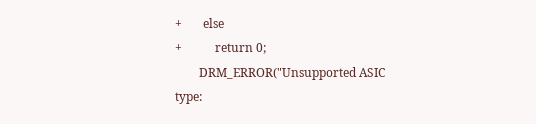+       else
+           return 0;
        DRM_ERROR("Unsupported ASIC type: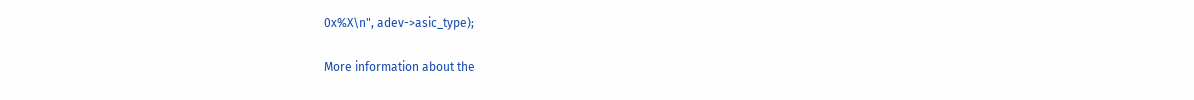0x%X\n", adev->asic_type);

More information about the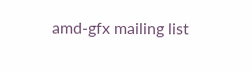amd-gfx mailing list